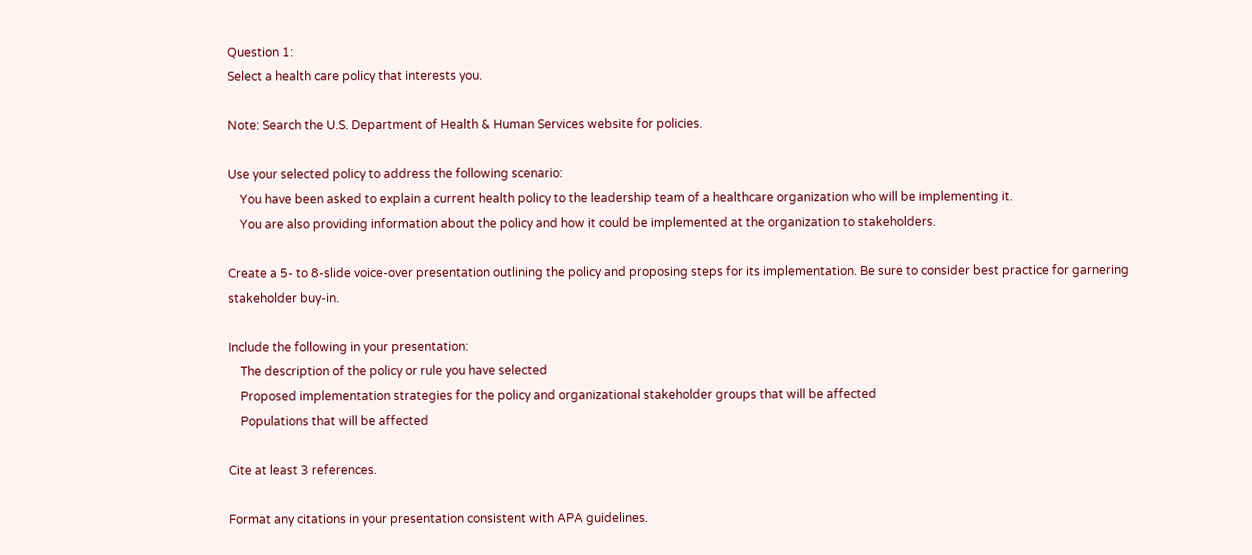Question 1:
Select a health care policy that interests you.

Note: Search the U.S. Department of Health & Human Services website for policies.

Use your selected policy to address the following scenario:
    You have been asked to explain a current health policy to the leadership team of a healthcare organization who will be implementing it.
    You are also providing information about the policy and how it could be implemented at the organization to stakeholders.

Create a 5- to 8-slide voice-over presentation outlining the policy and proposing steps for its implementation. Be sure to consider best practice for garnering stakeholder buy-in.

Include the following in your presentation:
    The description of the policy or rule you have selected
    Proposed implementation strategies for the policy and organizational stakeholder groups that will be affected
    Populations that will be affected

Cite at least 3 references.

Format any citations in your presentation consistent with APA guidelines.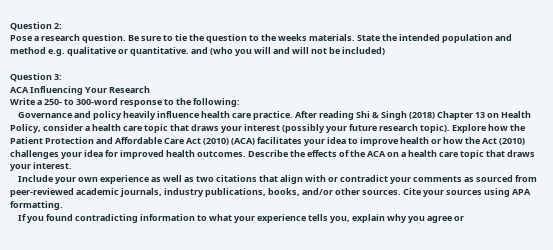Question 2:
Pose a research question. Be sure to tie the question to the weeks materials. State the intended population and method e.g. qualitative or quantitative. and (who you will and will not be included)

Question 3:
ACA Influencing Your Research
Write a 250- to 300-word response to the following:
    Governance and policy heavily influence health care practice. After reading Shi & Singh (2018) Chapter 13 on Health Policy, consider a health care topic that draws your interest (possibly your future research topic). Explore how the Patient Protection and Affordable Care Act (2010) (ACA) facilitates your idea to improve health or how the Act (2010) challenges your idea for improved health outcomes. Describe the effects of the ACA on a health care topic that draws your interest.
    Include your own experience as well as two citations that align with or contradict your comments as sourced from peer-reviewed academic journals, industry publications, books, and/or other sources. Cite your sources using APA formatting.
    If you found contradicting information to what your experience tells you, explain why you agree or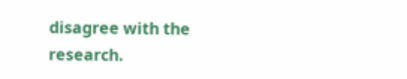disagree with the research.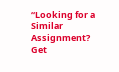“Looking for a Similar Assignment? Get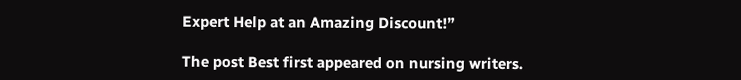Expert Help at an Amazing Discount!”

The post Best first appeared on nursing writers.